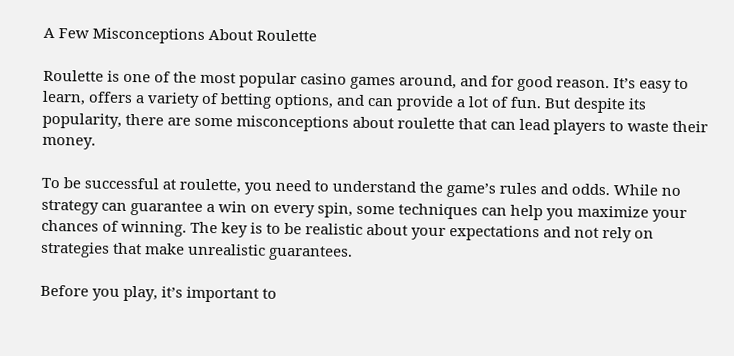A Few Misconceptions About Roulette

Roulette is one of the most popular casino games around, and for good reason. It’s easy to learn, offers a variety of betting options, and can provide a lot of fun. But despite its popularity, there are some misconceptions about roulette that can lead players to waste their money.

To be successful at roulette, you need to understand the game’s rules and odds. While no strategy can guarantee a win on every spin, some techniques can help you maximize your chances of winning. The key is to be realistic about your expectations and not rely on strategies that make unrealistic guarantees.

Before you play, it’s important to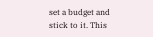set a budget and stick to it. This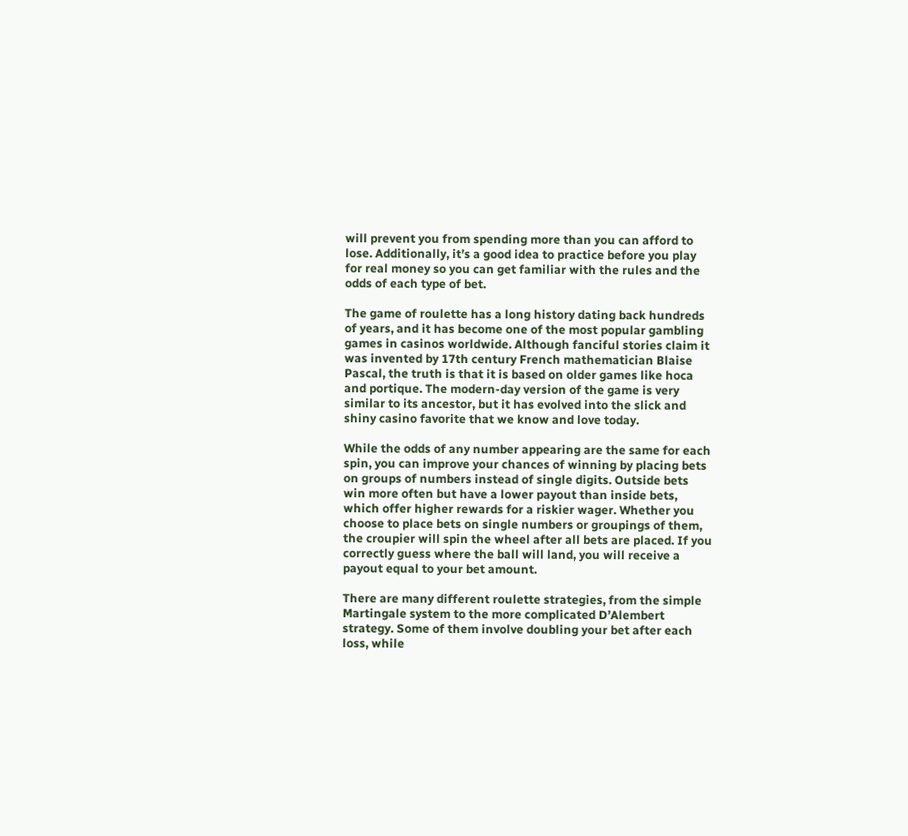will prevent you from spending more than you can afford to lose. Additionally, it’s a good idea to practice before you play for real money so you can get familiar with the rules and the odds of each type of bet.

The game of roulette has a long history dating back hundreds of years, and it has become one of the most popular gambling games in casinos worldwide. Although fanciful stories claim it was invented by 17th century French mathematician Blaise Pascal, the truth is that it is based on older games like hoca and portique. The modern-day version of the game is very similar to its ancestor, but it has evolved into the slick and shiny casino favorite that we know and love today.

While the odds of any number appearing are the same for each spin, you can improve your chances of winning by placing bets on groups of numbers instead of single digits. Outside bets win more often but have a lower payout than inside bets, which offer higher rewards for a riskier wager. Whether you choose to place bets on single numbers or groupings of them, the croupier will spin the wheel after all bets are placed. If you correctly guess where the ball will land, you will receive a payout equal to your bet amount.

There are many different roulette strategies, from the simple Martingale system to the more complicated D’Alembert strategy. Some of them involve doubling your bet after each loss, while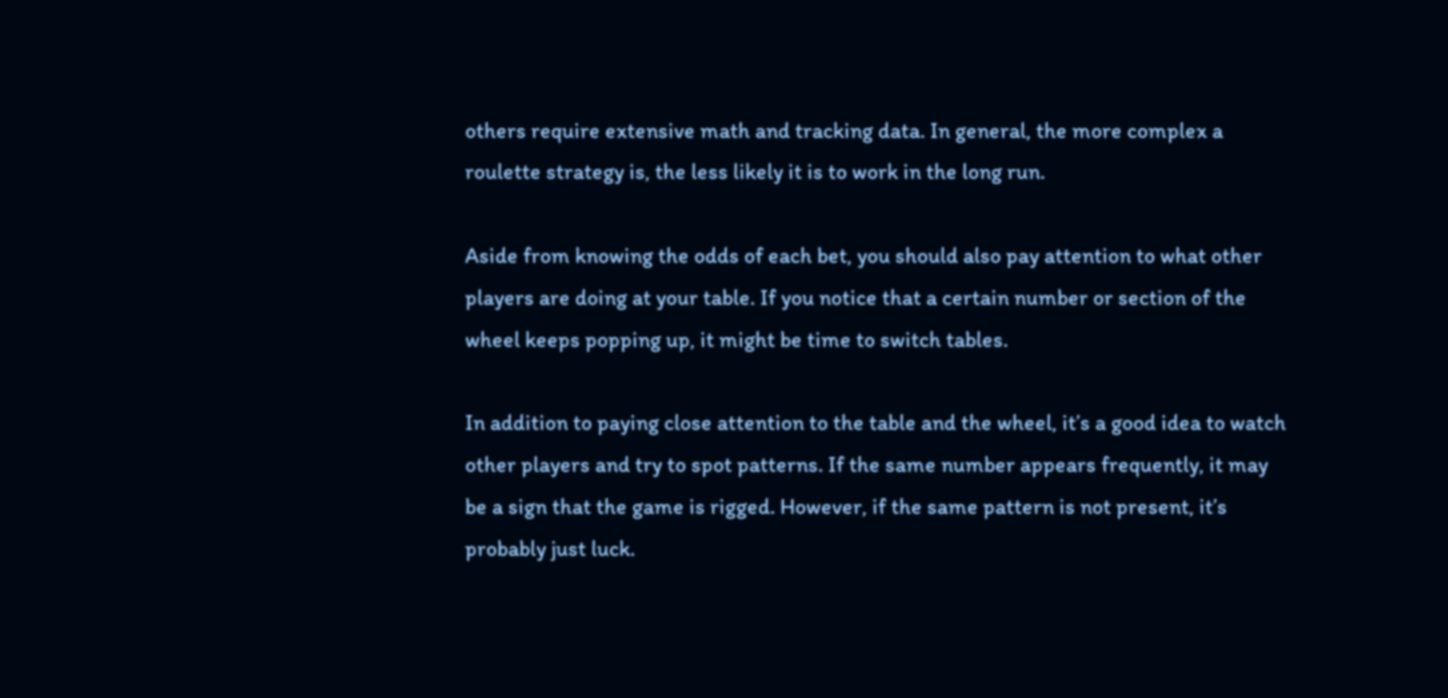others require extensive math and tracking data. In general, the more complex a roulette strategy is, the less likely it is to work in the long run.

Aside from knowing the odds of each bet, you should also pay attention to what other players are doing at your table. If you notice that a certain number or section of the wheel keeps popping up, it might be time to switch tables.

In addition to paying close attention to the table and the wheel, it’s a good idea to watch other players and try to spot patterns. If the same number appears frequently, it may be a sign that the game is rigged. However, if the same pattern is not present, it’s probably just luck.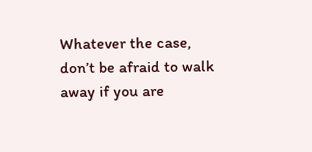Whatever the case, don’t be afraid to walk away if you are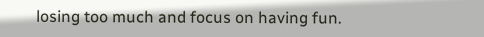losing too much and focus on having fun.